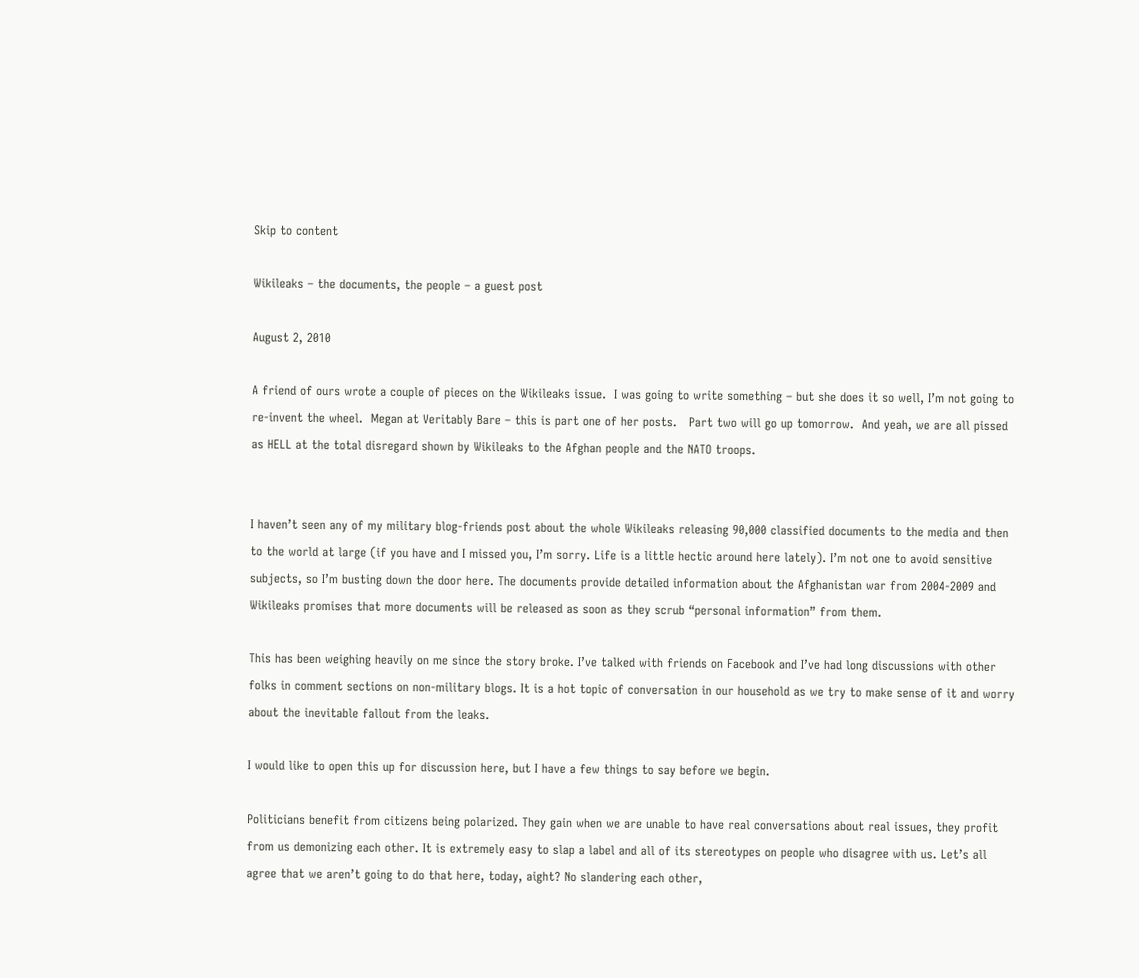Skip to content

Wikileaks – the documents, the people – a guest post

August 2, 2010

A friend of ours wrote a couple of pieces on the Wikileaks issue.  I was going to write something – but she does it so well, I’m not going to re-invent the wheel.  Megan at Veritably Bare – this is part one of her posts.   Part two will go up tomorrow.  And yeah, we are all pissed as HELL at the total disregard shown by Wikileaks to the Afghan people and the NATO troops.


I haven’t seen any of my military blog-friends post about the whole Wikileaks releasing 90,000 classified documents to the media and then to the world at large (if you have and I missed you, I’m sorry. Life is a little hectic around here lately). I’m not one to avoid sensitive subjects, so I’m busting down the door here. The documents provide detailed information about the Afghanistan war from 2004-2009 and Wikileaks promises that more documents will be released as soon as they scrub “personal information” from them.

This has been weighing heavily on me since the story broke. I’ve talked with friends on Facebook and I’ve had long discussions with other folks in comment sections on non-military blogs. It is a hot topic of conversation in our household as we try to make sense of it and worry about the inevitable fallout from the leaks.

I would like to open this up for discussion here, but I have a few things to say before we begin.

Politicians benefit from citizens being polarized. They gain when we are unable to have real conversations about real issues, they profit from us demonizing each other. It is extremely easy to slap a label and all of its stereotypes on people who disagree with us. Let’s all agree that we aren’t going to do that here, today, aight? No slandering each other,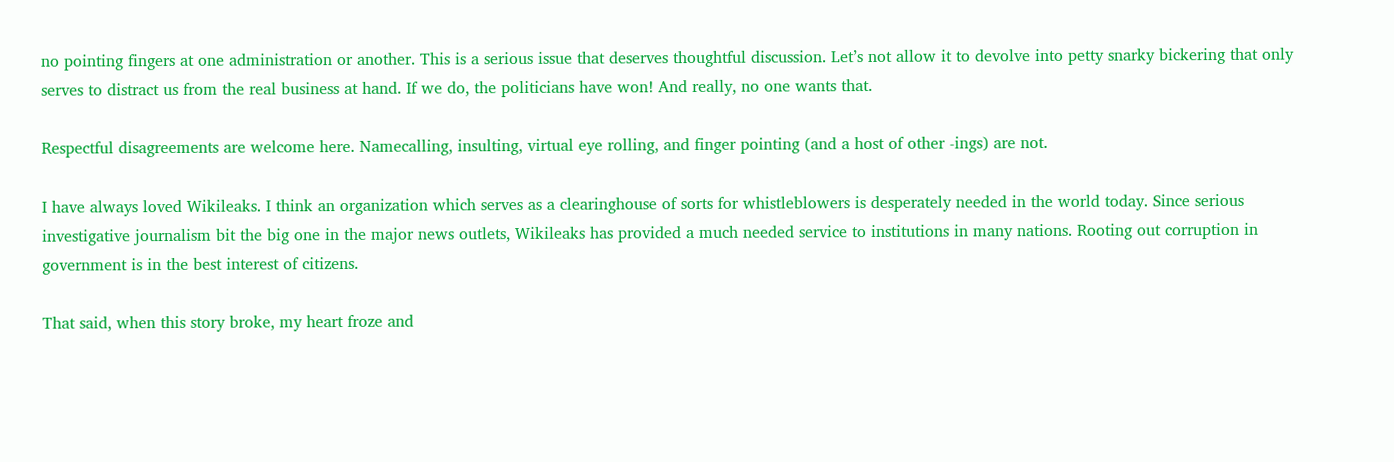no pointing fingers at one administration or another. This is a serious issue that deserves thoughtful discussion. Let’s not allow it to devolve into petty snarky bickering that only serves to distract us from the real business at hand. If we do, the politicians have won! And really, no one wants that.

Respectful disagreements are welcome here. Namecalling, insulting, virtual eye rolling, and finger pointing (and a host of other -ings) are not.

I have always loved Wikileaks. I think an organization which serves as a clearinghouse of sorts for whistleblowers is desperately needed in the world today. Since serious investigative journalism bit the big one in the major news outlets, Wikileaks has provided a much needed service to institutions in many nations. Rooting out corruption in government is in the best interest of citizens.

That said, when this story broke, my heart froze and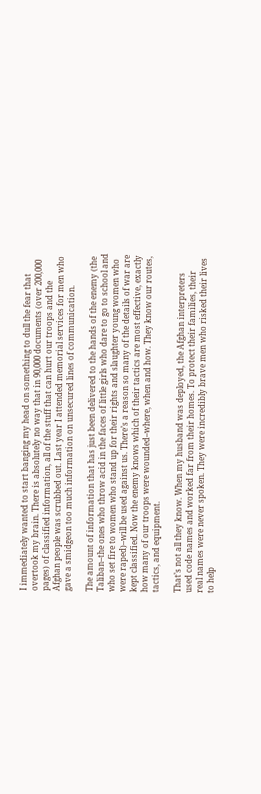I immediately wanted to start banging my head on something to dull the fear that overtook my brain. There is absolutely no way that in 90,000 documents (over 200,000 pages) of classified information, all of the stuff that can hurt our troops and the Afghan people was scrubbed out. Last year I attended memorial services for men who gave a smidgeon too much information on unsecured lines of communication.

The amount of information that has just been delivered to the hands of the enemy (the Taliban–the ones who throw acid in the faces of little girls who dare to go to school and who set fire to women who stand up for their rights and slaughter young women who were raped)–will be used against us. There’s a reason so many of the details of war are kept classified. Now the enemy knows which of their tactics are most effective, exactly how many of our troops were wounded–where, when and how. They know our routes, tactics, and equipment.

That’s not all they know. When my husband was deployed, the Afghan interpreters used code names and worked far from their homes. To protect their families, their real names were never spoken. They were incredibly brave men who risked their lives to help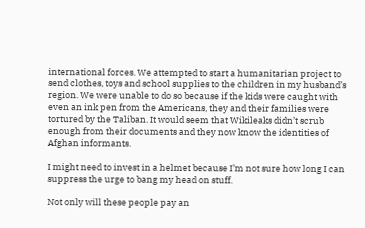international forces. We attempted to start a humanitarian project to send clothes, toys and school supplies to the children in my husband’s region. We were unable to do so because if the kids were caught with even an ink pen from the Americans, they and their families were tortured by the Taliban. It would seem that Wikileaks didn’t scrub enough from their documents and they now know the identities of Afghan informants.

I might need to invest in a helmet because I’m not sure how long I can suppress the urge to bang my head on stuff.

Not only will these people pay an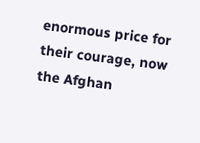enormous price for their courage, now the Afghan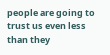people are going to trust us even less than they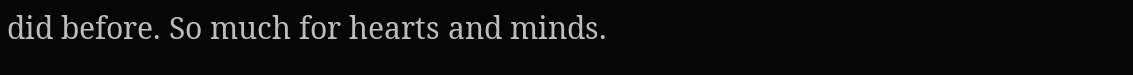did before. So much for hearts and minds.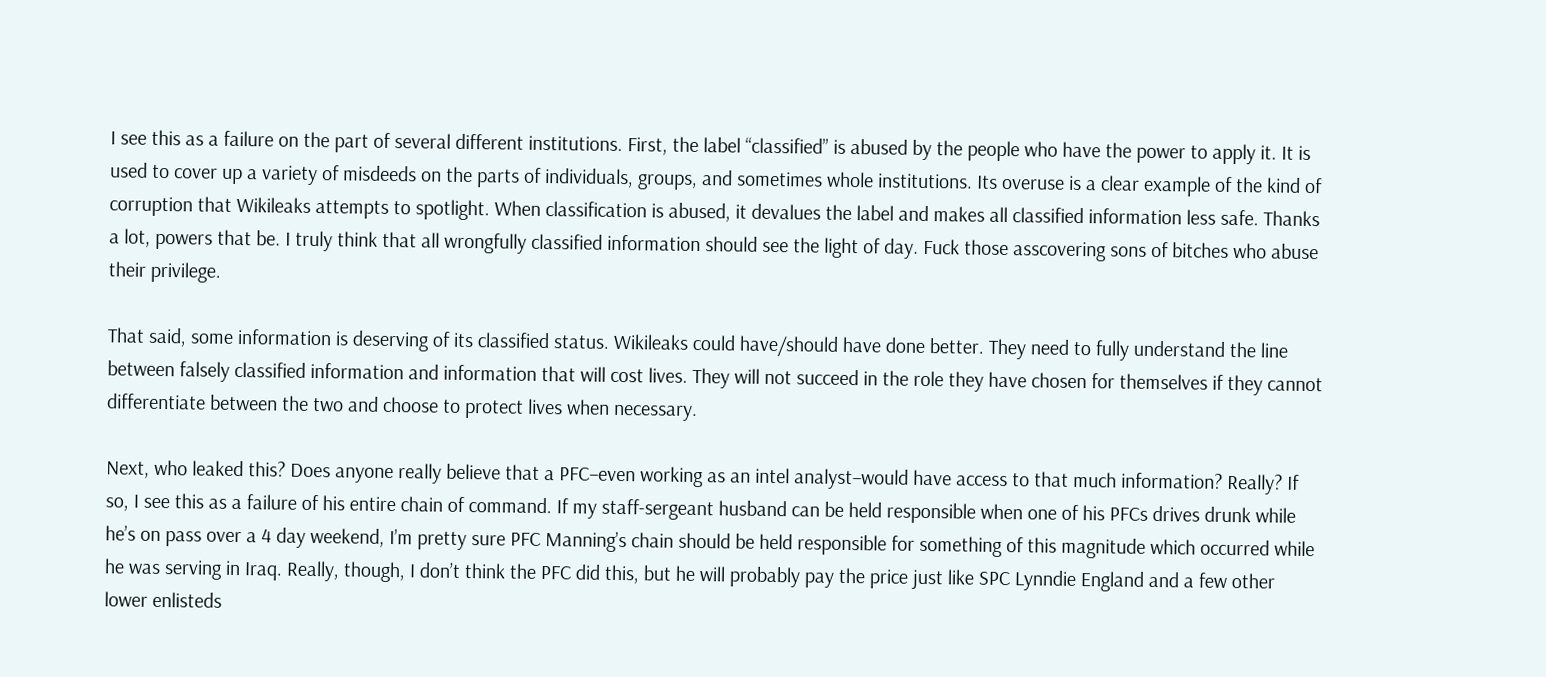I see this as a failure on the part of several different institutions. First, the label “classified” is abused by the people who have the power to apply it. It is used to cover up a variety of misdeeds on the parts of individuals, groups, and sometimes whole institutions. Its overuse is a clear example of the kind of corruption that Wikileaks attempts to spotlight. When classification is abused, it devalues the label and makes all classified information less safe. Thanks a lot, powers that be. I truly think that all wrongfully classified information should see the light of day. Fuck those asscovering sons of bitches who abuse their privilege.

That said, some information is deserving of its classified status. Wikileaks could have/should have done better. They need to fully understand the line between falsely classified information and information that will cost lives. They will not succeed in the role they have chosen for themselves if they cannot differentiate between the two and choose to protect lives when necessary.

Next, who leaked this? Does anyone really believe that a PFC–even working as an intel analyst–would have access to that much information? Really? If so, I see this as a failure of his entire chain of command. If my staff-sergeant husband can be held responsible when one of his PFCs drives drunk while he’s on pass over a 4 day weekend, I’m pretty sure PFC Manning’s chain should be held responsible for something of this magnitude which occurred while he was serving in Iraq. Really, though, I don’t think the PFC did this, but he will probably pay the price just like SPC Lynndie England and a few other lower enlisteds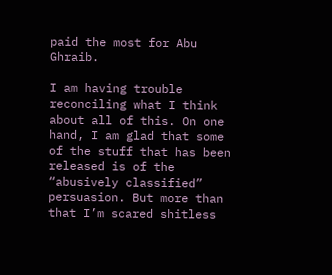paid the most for Abu Ghraib.

I am having trouble reconciling what I think about all of this. On one hand, I am glad that some of the stuff that has been released is of the “abusively classified” persuasion. But more than that I’m scared shitless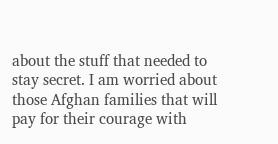about the stuff that needed to stay secret. I am worried about those Afghan families that will pay for their courage with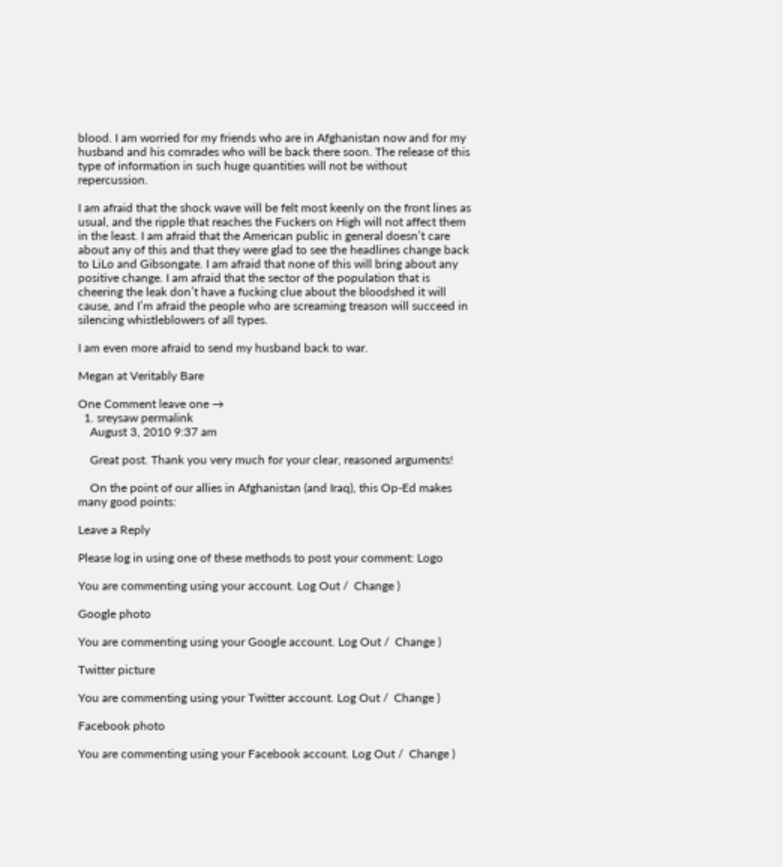blood. I am worried for my friends who are in Afghanistan now and for my husband and his comrades who will be back there soon. The release of this type of information in such huge quantities will not be without repercussion.

I am afraid that the shock wave will be felt most keenly on the front lines as usual, and the ripple that reaches the Fuckers on High will not affect them in the least. I am afraid that the American public in general doesn’t care about any of this and that they were glad to see the headlines change back to LiLo and Gibsongate. I am afraid that none of this will bring about any positive change. I am afraid that the sector of the population that is cheering the leak don’t have a fucking clue about the bloodshed it will cause, and I’m afraid the people who are screaming treason will succeed in silencing whistleblowers of all types.

I am even more afraid to send my husband back to war.

Megan at Veritably Bare

One Comment leave one →
  1. sreysaw permalink
    August 3, 2010 9:37 am

    Great post. Thank you very much for your clear, reasoned arguments!

    On the point of our allies in Afghanistan (and Iraq), this Op-Ed makes many good points:

Leave a Reply

Please log in using one of these methods to post your comment: Logo

You are commenting using your account. Log Out /  Change )

Google photo

You are commenting using your Google account. Log Out /  Change )

Twitter picture

You are commenting using your Twitter account. Log Out /  Change )

Facebook photo

You are commenting using your Facebook account. Log Out /  Change )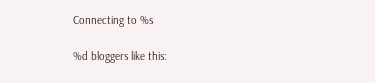Connecting to %s

%d bloggers like this: